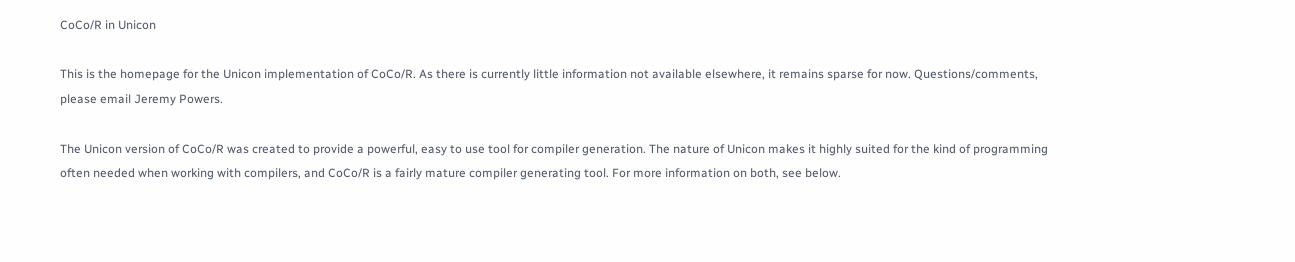CoCo/R in Unicon

This is the homepage for the Unicon implementation of CoCo/R. As there is currently little information not available elsewhere, it remains sparse for now. Questions/comments, please email Jeremy Powers.

The Unicon version of CoCo/R was created to provide a powerful, easy to use tool for compiler generation. The nature of Unicon makes it highly suited for the kind of programming often needed when working with compilers, and CoCo/R is a fairly mature compiler generating tool. For more information on both, see below.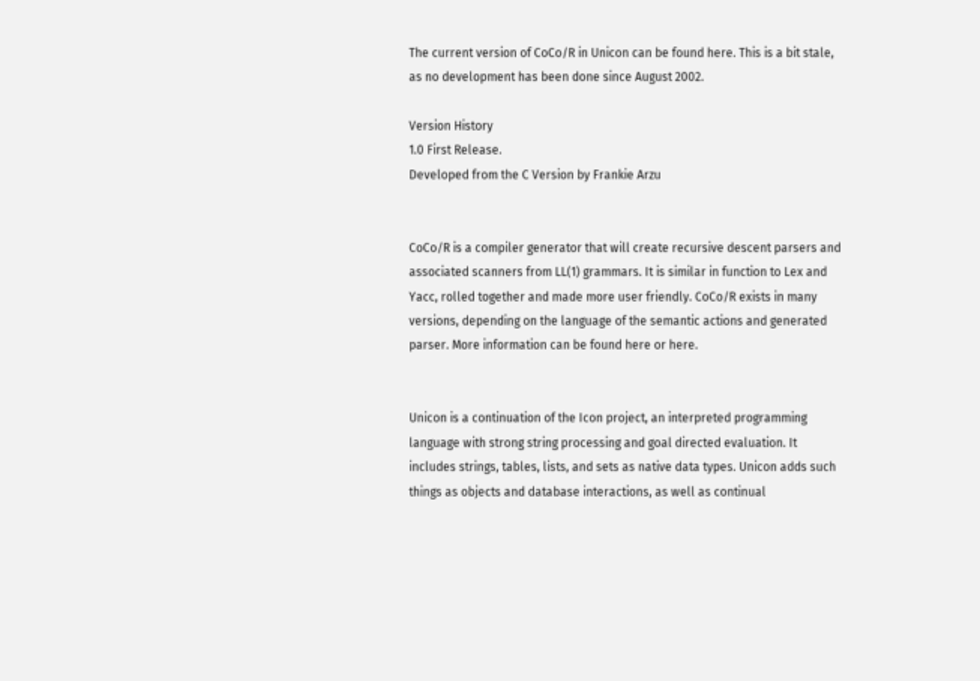The current version of CoCo/R in Unicon can be found here. This is a bit stale, as no development has been done since August 2002.

Version History
1.0 First Release.
Developed from the C Version by Frankie Arzu


CoCo/R is a compiler generator that will create recursive descent parsers and associated scanners from LL(1) grammars. It is similar in function to Lex and Yacc, rolled together and made more user friendly. CoCo/R exists in many versions, depending on the language of the semantic actions and generated parser. More information can be found here or here.


Unicon is a continuation of the Icon project, an interpreted programming language with strong string processing and goal directed evaluation. It includes strings, tables, lists, and sets as native data types. Unicon adds such things as objects and database interactions, as well as continual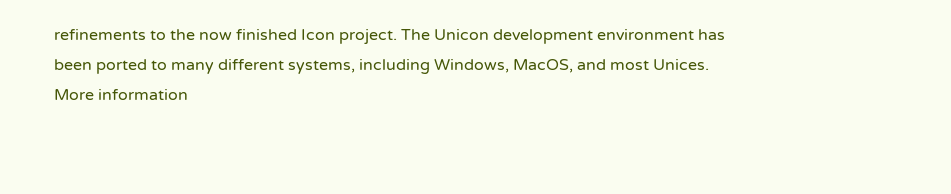refinements to the now finished Icon project. The Unicon development environment has been ported to many different systems, including Windows, MacOS, and most Unices. More information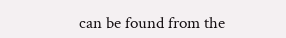can be found from the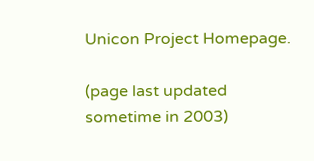Unicon Project Homepage.

(page last updated sometime in 2003)